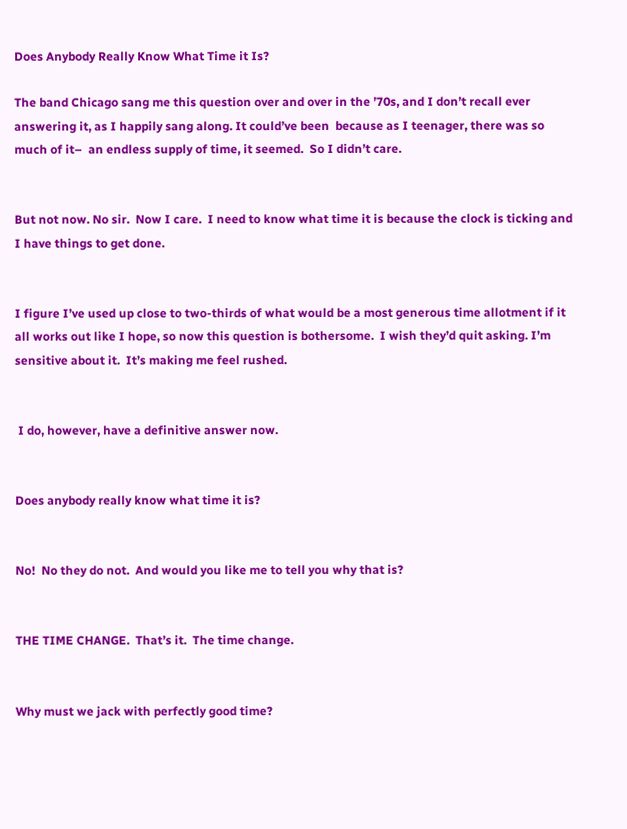Does Anybody Really Know What Time it Is?

The band Chicago sang me this question over and over in the ’70s, and I don’t recall ever answering it, as I happily sang along. It could’ve been  because as I teenager, there was so much of it–  an endless supply of time, it seemed.  So I didn’t care.


But not now. No sir.  Now I care.  I need to know what time it is because the clock is ticking and I have things to get done.


I figure I’ve used up close to two-thirds of what would be a most generous time allotment if it all works out like I hope, so now this question is bothersome.  I wish they’d quit asking. I’m sensitive about it.  It’s making me feel rushed.


 I do, however, have a definitive answer now.


Does anybody really know what time it is?


No!  No they do not.  And would you like me to tell you why that is?


THE TIME CHANGE.  That’s it.  The time change.


Why must we jack with perfectly good time?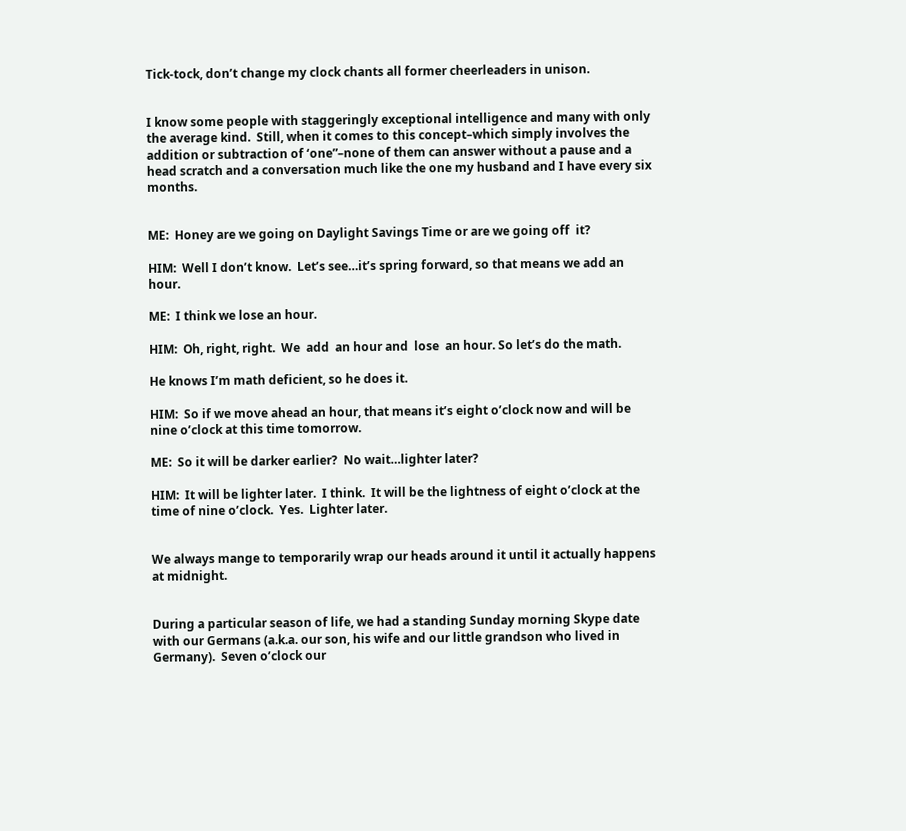Tick-tock, don’t change my clock chants all former cheerleaders in unison.


I know some people with staggeringly exceptional intelligence and many with only the average kind.  Still, when it comes to this concept–which simply involves the addition or subtraction of ‘one”–none of them can answer without a pause and a head scratch and a conversation much like the one my husband and I have every six months.


ME:  Honey are we going on Daylight Savings Time or are we going off  it?

HIM:  Well I don’t know.  Let’s see…it’s spring forward, so that means we add an hour.

ME:  I think we lose an hour.

HIM:  Oh, right, right.  We  add  an hour and  lose  an hour. So let’s do the math.

He knows I’m math deficient, so he does it.

HIM:  So if we move ahead an hour, that means it’s eight o’clock now and will be nine o’clock at this time tomorrow.

ME:  So it will be darker earlier?  No wait…lighter later?

HIM:  It will be lighter later.  I think.  It will be the lightness of eight o’clock at the time of nine o’clock.  Yes.  Lighter later.


We always mange to temporarily wrap our heads around it until it actually happens at midnight.


During a particular season of life, we had a standing Sunday morning Skype date with our Germans (a.k.a. our son, his wife and our little grandson who lived in Germany).  Seven o’clock our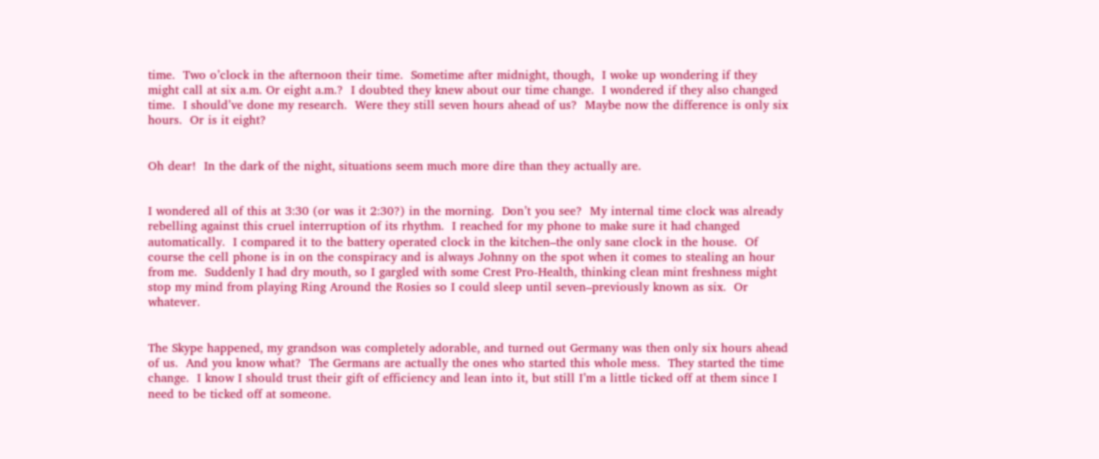time.  Two o’clock in the afternoon their time.  Sometime after midnight, though,  I woke up wondering if they might call at six a.m. Or eight a.m.?  I doubted they knew about our time change.  I wondered if they also changed time.  I should’ve done my research.  Were they still seven hours ahead of us?  Maybe now the difference is only six hours.  Or is it eight?


Oh dear!  In the dark of the night, situations seem much more dire than they actually are.


I wondered all of this at 3:30 (or was it 2:30?) in the morning.  Don’t you see?  My internal time clock was already rebelling against this cruel interruption of its rhythm.  I reached for my phone to make sure it had changed automatically.  I compared it to the battery operated clock in the kitchen–the only sane clock in the house.  Of course the cell phone is in on the conspiracy and is always Johnny on the spot when it comes to stealing an hour from me.  Suddenly I had dry mouth, so I gargled with some Crest Pro-Health, thinking clean mint freshness might stop my mind from playing Ring Around the Rosies so I could sleep until seven–previously known as six.  Or whatever.


The Skype happened, my grandson was completely adorable, and turned out Germany was then only six hours ahead of us.  And you know what?  The Germans are actually the ones who started this whole mess.  They started the time change.  I know I should trust their gift of efficiency and lean into it, but still I’m a little ticked off at them since I need to be ticked off at someone.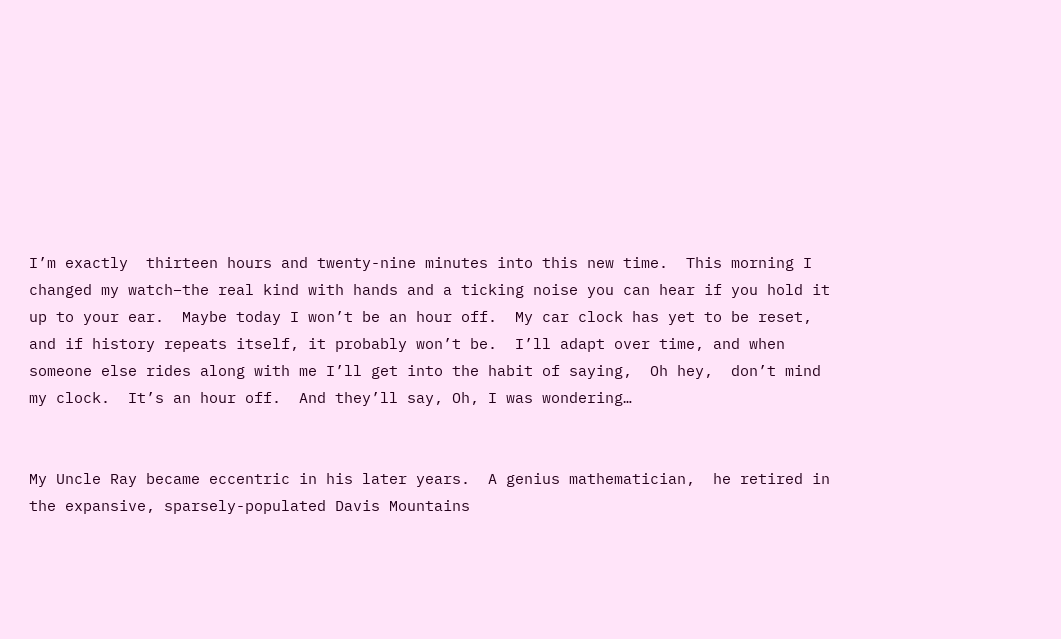I’m exactly  thirteen hours and twenty-nine minutes into this new time.  This morning I changed my watch–the real kind with hands and a ticking noise you can hear if you hold it up to your ear.  Maybe today I won’t be an hour off.  My car clock has yet to be reset, and if history repeats itself, it probably won’t be.  I’ll adapt over time, and when someone else rides along with me I’ll get into the habit of saying,  Oh hey,  don’t mind my clock.  It’s an hour off.  And they’ll say, Oh, I was wondering…


My Uncle Ray became eccentric in his later years.  A genius mathematician,  he retired in the expansive, sparsely-populated Davis Mountains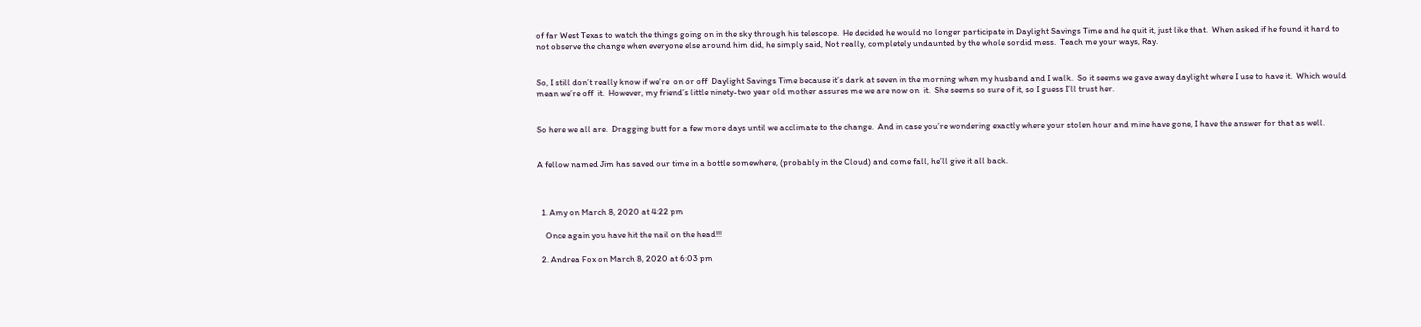of far West Texas to watch the things going on in the sky through his telescope.  He decided he would no longer participate in Daylight Savings Time and he quit it, just like that.  When asked if he found it hard to not observe the change when everyone else around him did, he simply said, Not really, completely undaunted by the whole sordid mess.  Teach me your ways, Ray.


So, I still don’t really know if we’re  on or off  Daylight Savings Time because it’s dark at seven in the morning when my husband and I walk.  So it seems we gave away daylight where I use to have it.  Which would mean we’re off  it.  However, my friend’s little ninety-two year old mother assures me we are now on  it.  She seems so sure of it, so I guess I’ll trust her.


So here we all are.  Dragging butt for a few more days until we acclimate to the change.  And in case you’re wondering exactly where your stolen hour and mine have gone, I have the answer for that as well.


A fellow named Jim has saved our time in a bottle somewhere, (probably in the Cloud) and come fall, he’ll give it all back.



  1. Amy on March 8, 2020 at 4:22 pm

    Once again you have hit the nail on the head!!!

  2. Andrea Fox on March 8, 2020 at 6:03 pm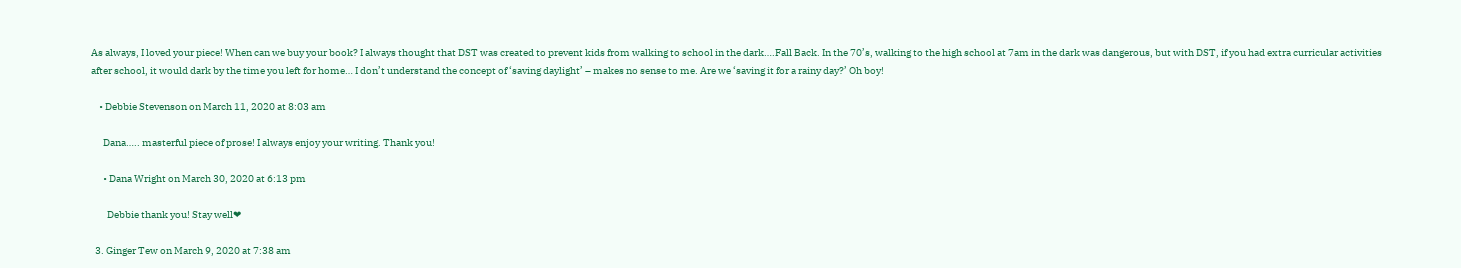As always, I loved your piece! When can we buy your book? I always thought that DST was created to prevent kids from walking to school in the dark….Fall Back. In the 70’s, walking to the high school at 7am in the dark was dangerous, but with DST, if you had extra curricular activities after school, it would dark by the time you left for home… I don’t understand the concept of ‘saving daylight’ – makes no sense to me. Are we ‘saving it for a rainy day?’ Oh boy!

    • Debbie Stevenson on March 11, 2020 at 8:03 am

      Dana….. masterful piece of prose! I always enjoy your writing. Thank you!

      • Dana Wright on March 30, 2020 at 6:13 pm

        Debbie thank you! Stay well❤

  3. Ginger Tew on March 9, 2020 at 7:38 am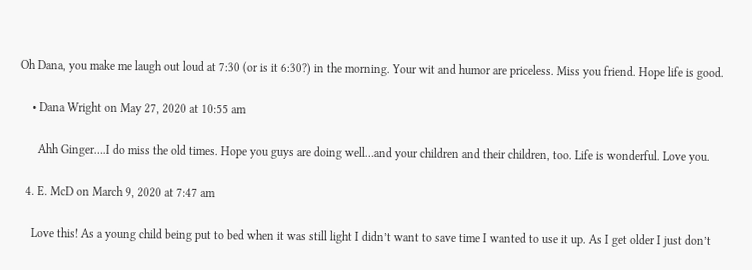Oh Dana, you make me laugh out loud at 7:30 (or is it 6:30?) in the morning. Your wit and humor are priceless. Miss you friend. Hope life is good.

    • Dana Wright on May 27, 2020 at 10:55 am

      Ahh Ginger….I do miss the old times. Hope you guys are doing well…and your children and their children, too. Life is wonderful. Love you.

  4. E. McD on March 9, 2020 at 7:47 am

    Love this! As a young child being put to bed when it was still light I didn’t want to save time I wanted to use it up. As I get older I just don’t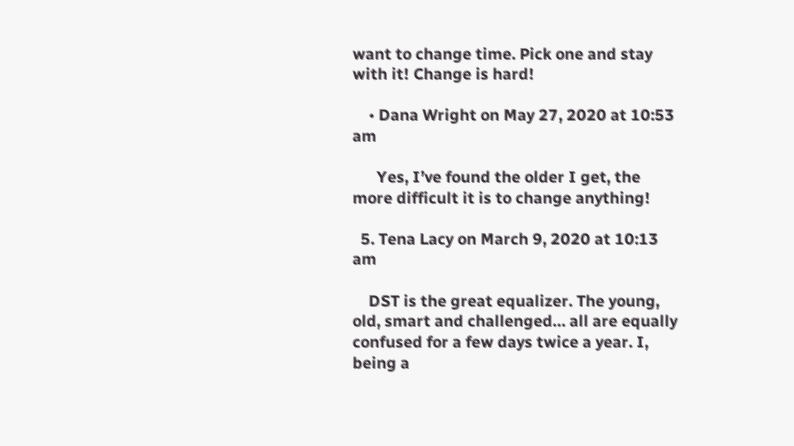want to change time. Pick one and stay with it! Change is hard!

    • Dana Wright on May 27, 2020 at 10:53 am

      Yes, I’ve found the older I get, the more difficult it is to change anything!

  5. Tena Lacy on March 9, 2020 at 10:13 am

    DST is the great equalizer. The young, old, smart and challenged… all are equally confused for a few days twice a year. I, being a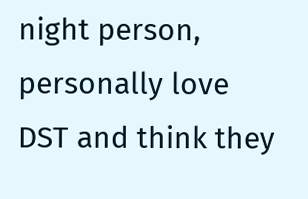night person, personally love DST and think they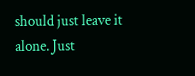should just leave it alone. Just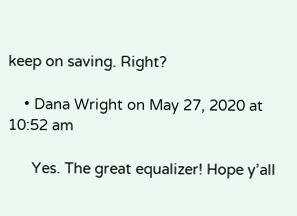keep on saving. Right?

    • Dana Wright on May 27, 2020 at 10:52 am

      Yes. The great equalizer! Hope y’all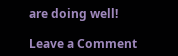are doing well!

Leave a Comment